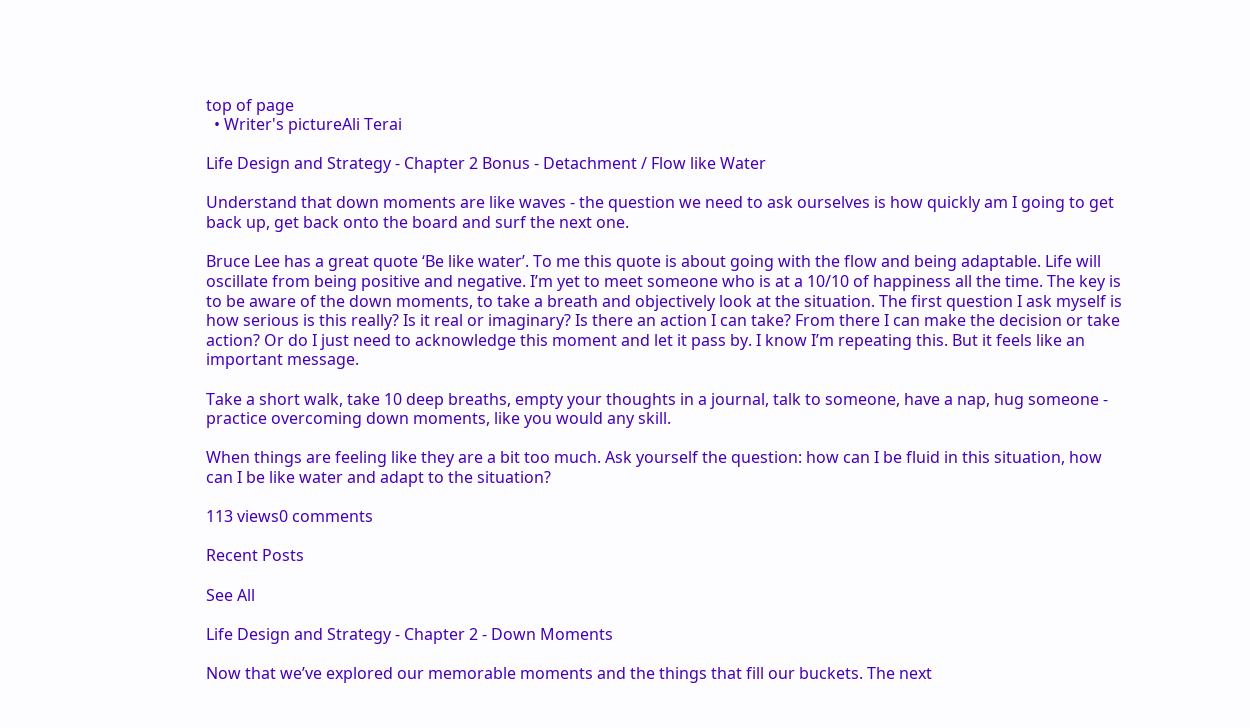top of page
  • Writer's pictureAli Terai

Life Design and Strategy - Chapter 2 Bonus - Detachment / Flow like Water

Understand that down moments are like waves - the question we need to ask ourselves is how quickly am I going to get back up, get back onto the board and surf the next one.

Bruce Lee has a great quote ‘Be like water’. To me this quote is about going with the flow and being adaptable. Life will oscillate from being positive and negative. I’m yet to meet someone who is at a 10/10 of happiness all the time. The key is to be aware of the down moments, to take a breath and objectively look at the situation. The first question I ask myself is how serious is this really? Is it real or imaginary? Is there an action I can take? From there I can make the decision or take action? Or do I just need to acknowledge this moment and let it pass by. I know I’m repeating this. But it feels like an important message.

Take a short walk, take 10 deep breaths, empty your thoughts in a journal, talk to someone, have a nap, hug someone - practice overcoming down moments, like you would any skill.

When things are feeling like they are a bit too much. Ask yourself the question: how can I be fluid in this situation, how can I be like water and adapt to the situation?

113 views0 comments

Recent Posts

See All

Life Design and Strategy - Chapter 2 - Down Moments

Now that we’ve explored our memorable moments and the things that fill our buckets. The next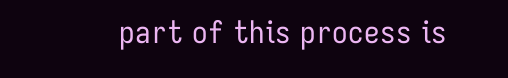part of this process is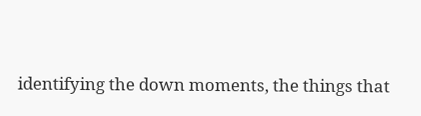identifying the down moments, the things that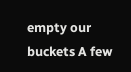empty our buckets A few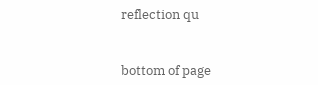reflection qu


bottom of page